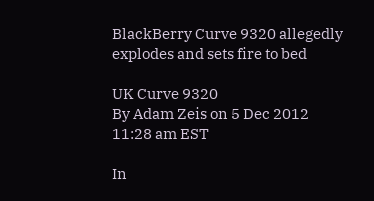BlackBerry Curve 9320 allegedly explodes and sets fire to bed

UK Curve 9320
By Adam Zeis on 5 Dec 2012 11:28 am EST

In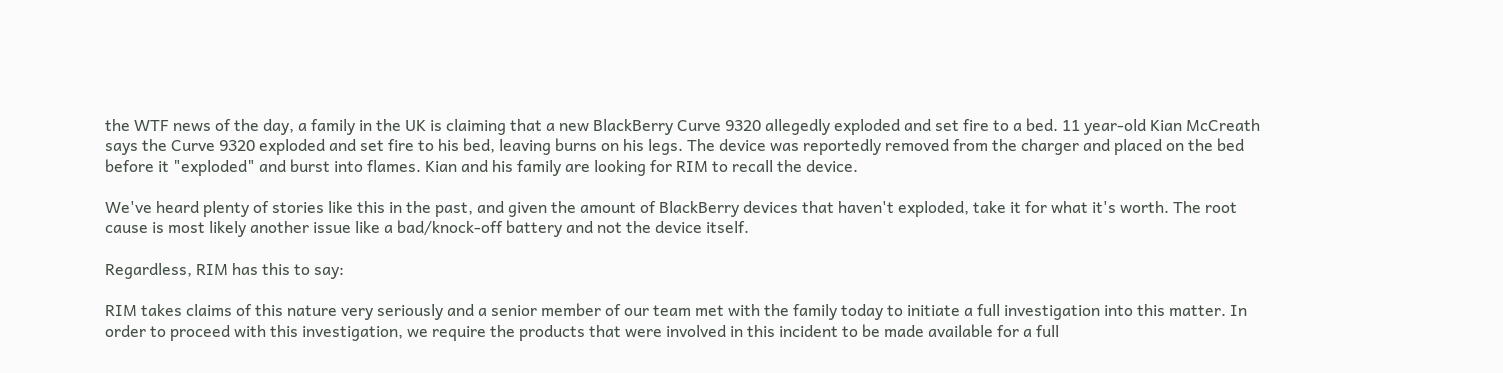the WTF news of the day, a family in the UK is claiming that a new BlackBerry Curve 9320 allegedly exploded and set fire to a bed. 11 year-old Kian McCreath says the Curve 9320 exploded and set fire to his bed, leaving burns on his legs. The device was reportedly removed from the charger and placed on the bed before it "exploded" and burst into flames. Kian and his family are looking for RIM to recall the device.

We've heard plenty of stories like this in the past, and given the amount of BlackBerry devices that haven't exploded, take it for what it's worth. The root cause is most likely another issue like a bad/knock-off battery and not the device itself.

Regardless, RIM has this to say:

RIM takes claims of this nature very seriously and a senior member of our team met with the family today to initiate a full investigation into this matter. In order to proceed with this investigation, we require the products that were involved in this incident to be made available for a full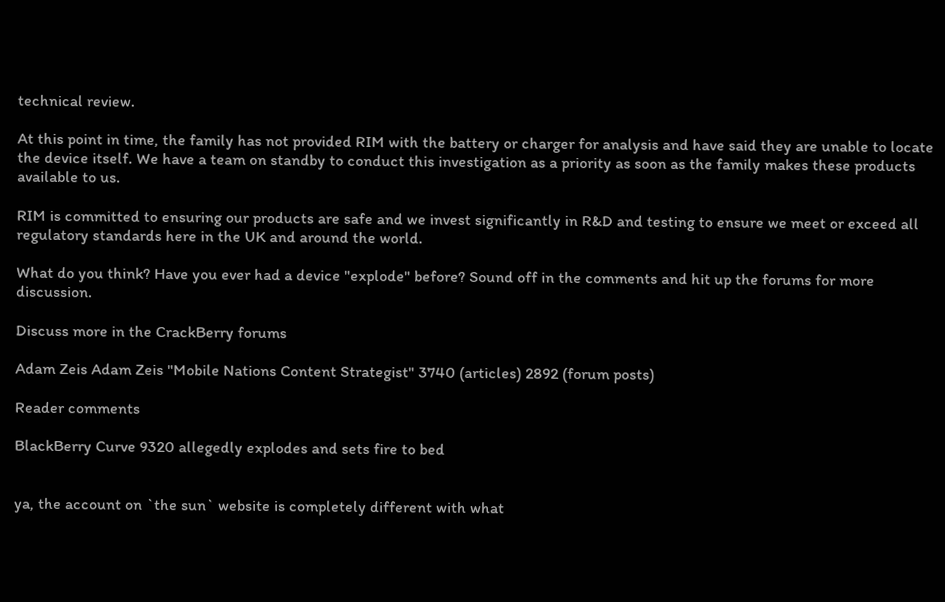technical review.

At this point in time, the family has not provided RIM with the battery or charger for analysis and have said they are unable to locate the device itself. We have a team on standby to conduct this investigation as a priority as soon as the family makes these products available to us.

RIM is committed to ensuring our products are safe and we invest significantly in R&D and testing to ensure we meet or exceed all regulatory standards here in the UK and around the world.

What do you think? Have you ever had a device "explode" before? Sound off in the comments and hit up the forums for more discussion.

Discuss more in the CrackBerry forums

Adam Zeis Adam Zeis "Mobile Nations Content Strategist" 3740 (articles) 2892 (forum posts)

Reader comments

BlackBerry Curve 9320 allegedly explodes and sets fire to bed


ya, the account on `the sun` website is completely different with what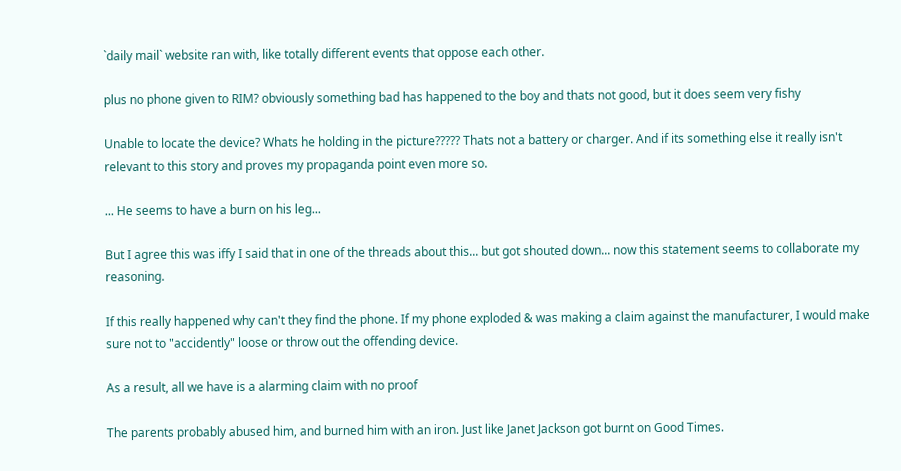`daily mail` website ran with, like totally different events that oppose each other.

plus no phone given to RIM? obviously something bad has happened to the boy and thats not good, but it does seem very fishy

Unable to locate the device? Whats he holding in the picture????? Thats not a battery or charger. And if its something else it really isn't relevant to this story and proves my propaganda point even more so.

... He seems to have a burn on his leg...

But I agree this was iffy I said that in one of the threads about this... but got shouted down... now this statement seems to collaborate my reasoning.

If this really happened why can't they find the phone. If my phone exploded & was making a claim against the manufacturer, I would make sure not to "accidently" loose or throw out the offending device.

As a result, all we have is a alarming claim with no proof

The parents probably abused him, and burned him with an iron. Just like Janet Jackson got burnt on Good Times.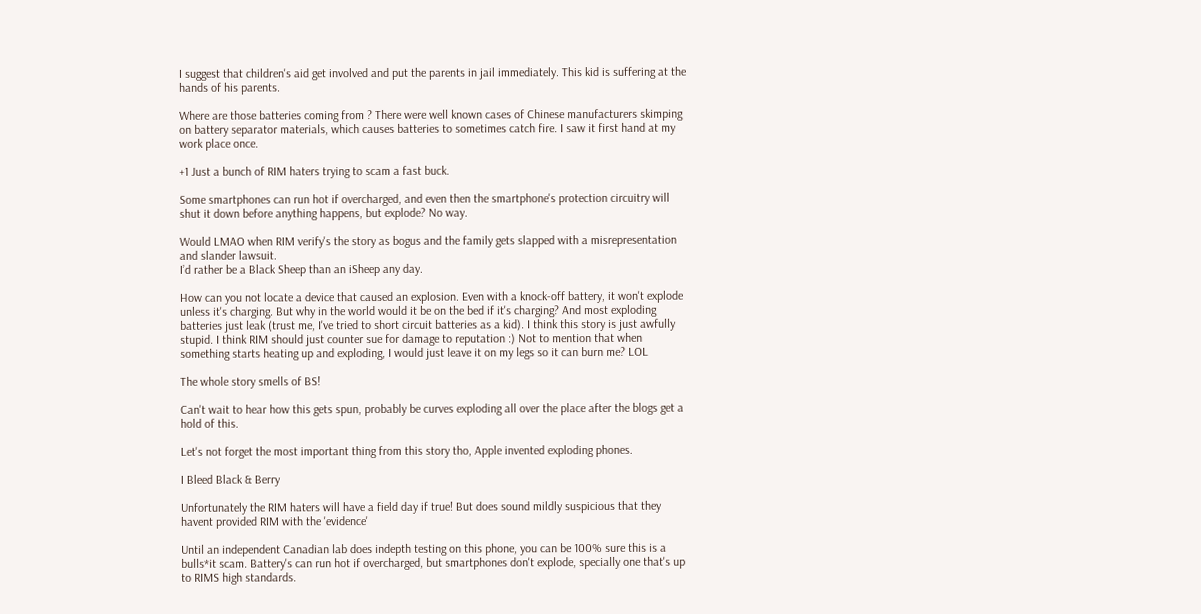I suggest that children's aid get involved and put the parents in jail immediately. This kid is suffering at the hands of his parents.

Where are those batteries coming from ? There were well known cases of Chinese manufacturers skimping on battery separator materials, which causes batteries to sometimes catch fire. I saw it first hand at my work place once.

+1 Just a bunch of RIM haters trying to scam a fast buck.

Some smartphones can run hot if overcharged, and even then the smartphone's protection circuitry will shut it down before anything happens, but explode? No way.

Would LMAO when RIM verify's the story as bogus and the family gets slapped with a misrepresentation and slander lawsuit.
I’d rather be a Black Sheep than an iSheep any day.

How can you not locate a device that caused an explosion. Even with a knock-off battery, it won't explode unless it's charging. But why in the world would it be on the bed if it's charging? And most exploding batteries just leak (trust me, I've tried to short circuit batteries as a kid). I think this story is just awfully stupid. I think RIM should just counter sue for damage to reputation :) Not to mention that when something starts heating up and exploding, I would just leave it on my legs so it can burn me? LOL

The whole story smells of BS!

Can't wait to hear how this gets spun, probably be curves exploding all over the place after the blogs get a hold of this.

Let's not forget the most important thing from this story tho, Apple invented exploding phones.

I Bleed Black & Berry

Unfortunately the RIM haters will have a field day if true! But does sound mildly suspicious that they havent provided RIM with the 'evidence'

Until an independent Canadian lab does indepth testing on this phone, you can be 100% sure this is a bulls*it scam. Battery's can run hot if overcharged, but smartphones don't explode, specially one that's up to RIMS high standards.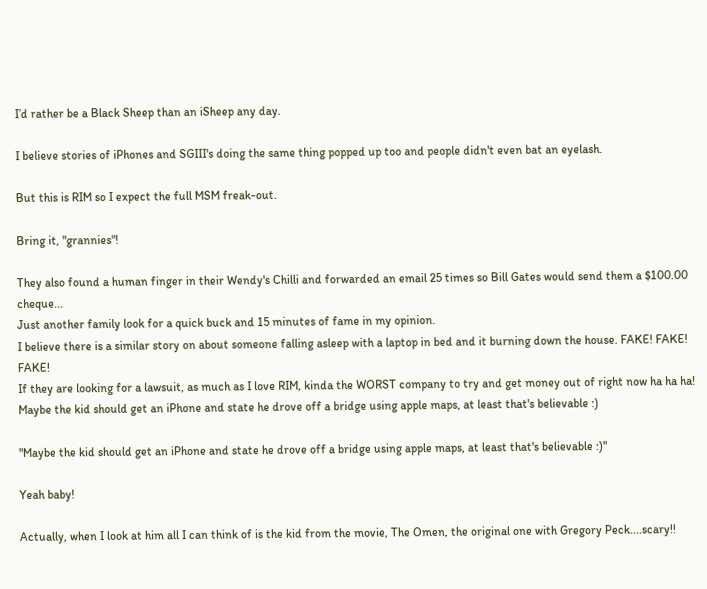I’d rather be a Black Sheep than an iSheep any day.

I believe stories of iPhones and SGIII's doing the same thing popped up too and people didn't even bat an eyelash.

But this is RIM so I expect the full MSM freak-out.

Bring it, "grannies"!

They also found a human finger in their Wendy's Chilli and forwarded an email 25 times so Bill Gates would send them a $100.00 cheque...
Just another family look for a quick buck and 15 minutes of fame in my opinion.
I believe there is a similar story on about someone falling asleep with a laptop in bed and it burning down the house. FAKE! FAKE! FAKE!
If they are looking for a lawsuit, as much as I love RIM, kinda the WORST company to try and get money out of right now ha ha ha! Maybe the kid should get an iPhone and state he drove off a bridge using apple maps, at least that's believable :)

"Maybe the kid should get an iPhone and state he drove off a bridge using apple maps, at least that's believable :)"

Yeah baby!

Actually, when I look at him all I can think of is the kid from the movie, The Omen, the original one with Gregory Peck....scary!!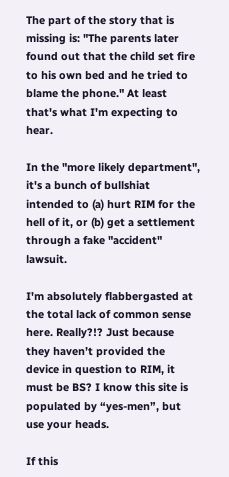The part of the story that is missing is: "The parents later found out that the child set fire to his own bed and he tried to blame the phone." At least that's what I'm expecting to hear.

In the "more likely department", it's a bunch of bullshiat intended to (a) hurt RIM for the hell of it, or (b) get a settlement through a fake "accident" lawsuit.

I'm absolutely flabbergasted at the total lack of common sense here. Really?!? Just because they haven’t provided the device in question to RIM, it must be BS? I know this site is populated by “yes-men”, but use your heads.

If this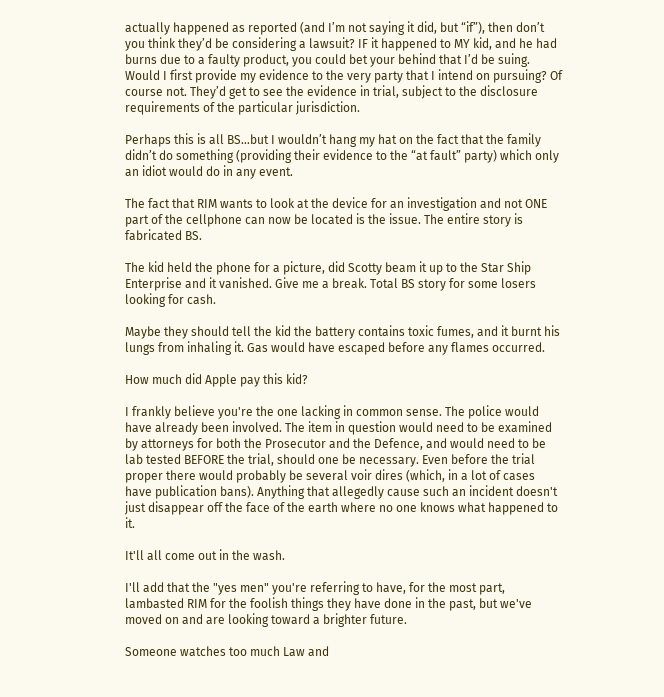actually happened as reported (and I’m not saying it did, but “if”), then don’t you think they’d be considering a lawsuit? IF it happened to MY kid, and he had burns due to a faulty product, you could bet your behind that I’d be suing. Would I first provide my evidence to the very party that I intend on pursuing? Of course not. They’d get to see the evidence in trial, subject to the disclosure requirements of the particular jurisdiction.

Perhaps this is all BS…but I wouldn’t hang my hat on the fact that the family didn’t do something (providing their evidence to the “at fault” party) which only an idiot would do in any event.

The fact that RIM wants to look at the device for an investigation and not ONE part of the cellphone can now be located is the issue. The entire story is fabricated BS.

The kid held the phone for a picture, did Scotty beam it up to the Star Ship Enterprise and it vanished. Give me a break. Total BS story for some losers looking for cash.

Maybe they should tell the kid the battery contains toxic fumes, and it burnt his lungs from inhaling it. Gas would have escaped before any flames occurred.

How much did Apple pay this kid?

I frankly believe you're the one lacking in common sense. The police would have already been involved. The item in question would need to be examined by attorneys for both the Prosecutor and the Defence, and would need to be lab tested BEFORE the trial, should one be necessary. Even before the trial proper there would probably be several voir dires (which, in a lot of cases have publication bans). Anything that allegedly cause such an incident doesn't just disappear off the face of the earth where no one knows what happened to it.

It'll all come out in the wash.

I'll add that the "yes men" you're referring to have, for the most part, lambasted RIM for the foolish things they have done in the past, but we've moved on and are looking toward a brighter future.

Someone watches too much Law and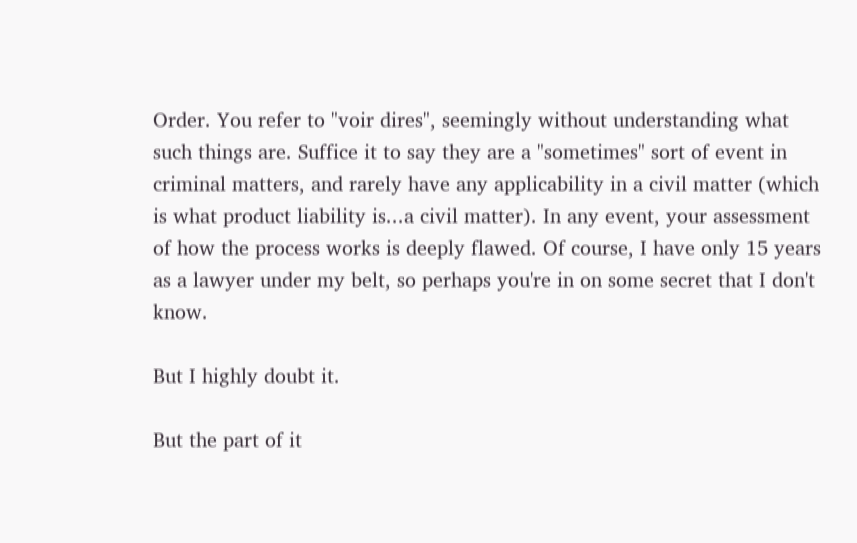Order. You refer to "voir dires", seemingly without understanding what such things are. Suffice it to say they are a "sometimes" sort of event in criminal matters, and rarely have any applicability in a civil matter (which is what product liability is...a civil matter). In any event, your assessment of how the process works is deeply flawed. Of course, I have only 15 years as a lawyer under my belt, so perhaps you're in on some secret that I don't know.

But I highly doubt it.

But the part of it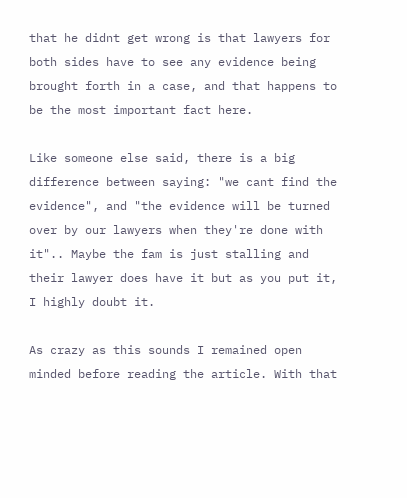that he didnt get wrong is that lawyers for both sides have to see any evidence being brought forth in a case, and that happens to be the most important fact here.

Like someone else said, there is a big difference between saying: "we cant find the evidence", and "the evidence will be turned over by our lawyers when they're done with it".. Maybe the fam is just stalling and their lawyer does have it but as you put it, I highly doubt it.

As crazy as this sounds I remained open minded before reading the article. With that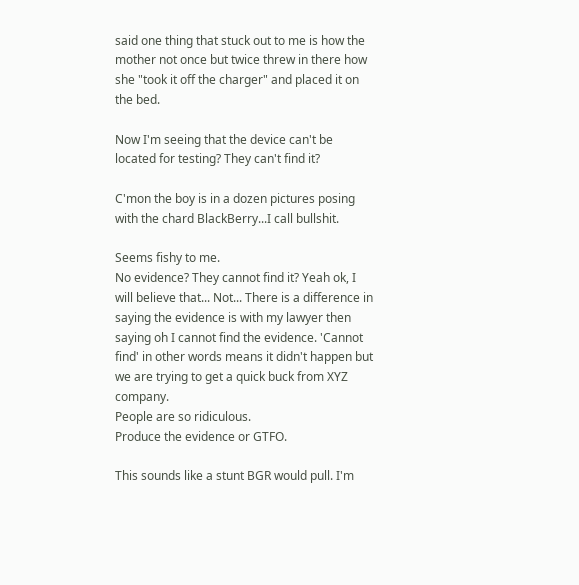said one thing that stuck out to me is how the mother not once but twice threw in there how she "took it off the charger" and placed it on the bed.

Now I'm seeing that the device can't be located for testing? They can't find it?

C'mon the boy is in a dozen pictures posing with the chard BlackBerry...I call bullshit.

Seems fishy to me.
No evidence? They cannot find it? Yeah ok, I will believe that... Not... There is a difference in saying the evidence is with my lawyer then saying oh I cannot find the evidence. 'Cannot find' in other words means it didn't happen but we are trying to get a quick buck from XYZ company.
People are so ridiculous.
Produce the evidence or GTFO.

This sounds like a stunt BGR would pull. I'm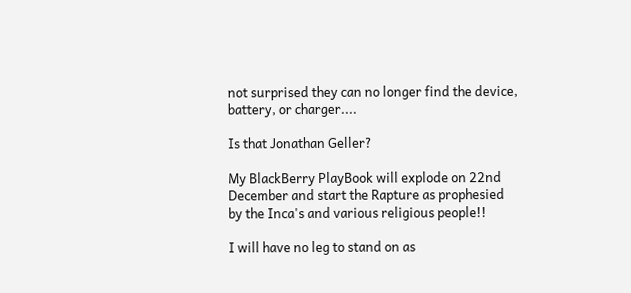not surprised they can no longer find the device, battery, or charger....

Is that Jonathan Geller?

My BlackBerry PlayBook will explode on 22nd December and start the Rapture as prophesied by the Inca's and various religious people!!

I will have no leg to stand on as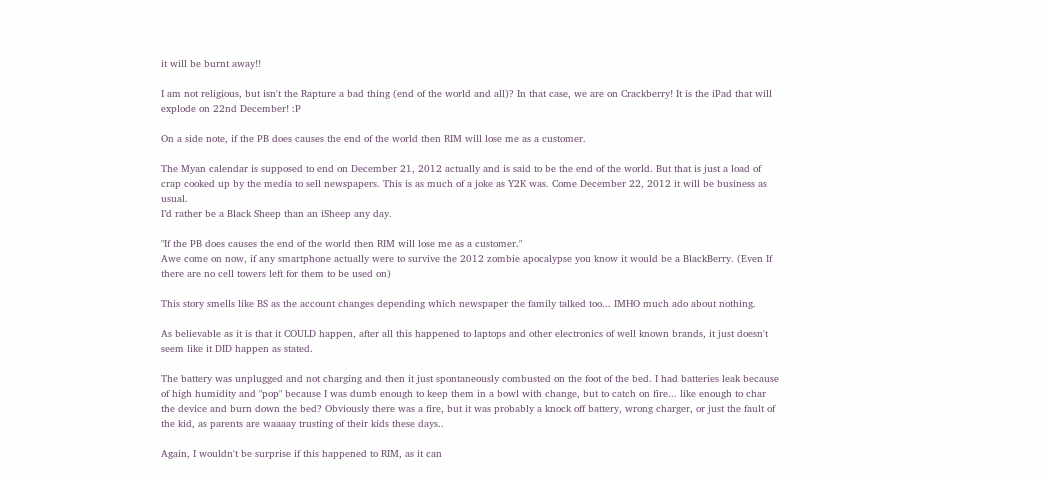it will be burnt away!!

I am not religious, but isn't the Rapture a bad thing (end of the world and all)? In that case, we are on Crackberry! It is the iPad that will explode on 22nd December! :P

On a side note, if the PB does causes the end of the world then RIM will lose me as a customer.

The Myan calendar is supposed to end on December 21, 2012 actually and is said to be the end of the world. But that is just a load of crap cooked up by the media to sell newspapers. This is as much of a joke as Y2K was. Come December 22, 2012 it will be business as usual.
I’d rather be a Black Sheep than an iSheep any day.

"If the PB does causes the end of the world then RIM will lose me as a customer."
Awe come on now, if any smartphone actually were to survive the 2012 zombie apocalypse you know it would be a BlackBerry. (Even If there are no cell towers left for them to be used on)

This story smells like BS as the account changes depending which newspaper the family talked too... IMHO much ado about nothing.

As believable as it is that it COULD happen, after all this happened to laptops and other electronics of well known brands, it just doesn't seem like it DID happen as stated.

The battery was unplugged and not charging and then it just spontaneously combusted on the foot of the bed. I had batteries leak because of high humidity and "pop" because I was dumb enough to keep them in a bowl with change, but to catch on fire... like enough to char the device and burn down the bed? Obviously there was a fire, but it was probably a knock off battery, wrong charger, or just the fault of the kid, as parents are waaaay trusting of their kids these days..

Again, I wouldn't be surprise if this happened to RIM, as it can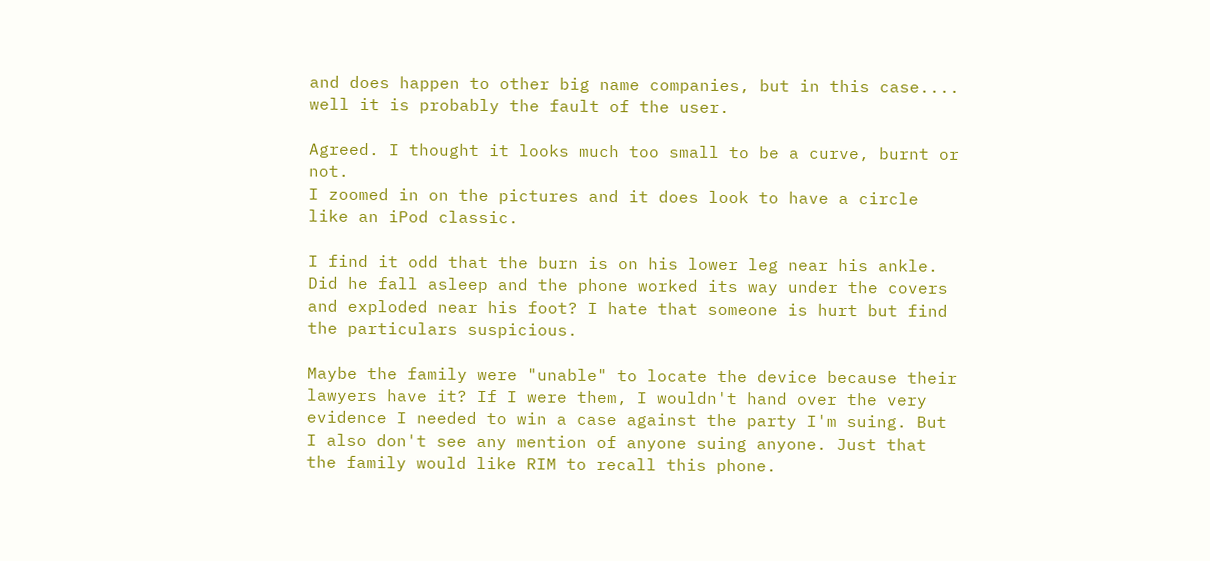and does happen to other big name companies, but in this case.... well it is probably the fault of the user.

Agreed. I thought it looks much too small to be a curve, burnt or not.
I zoomed in on the pictures and it does look to have a circle like an iPod classic.

I find it odd that the burn is on his lower leg near his ankle. Did he fall asleep and the phone worked its way under the covers and exploded near his foot? I hate that someone is hurt but find the particulars suspicious.

Maybe the family were "unable" to locate the device because their lawyers have it? If I were them, I wouldn't hand over the very evidence I needed to win a case against the party I'm suing. But I also don't see any mention of anyone suing anyone. Just that the family would like RIM to recall this phone.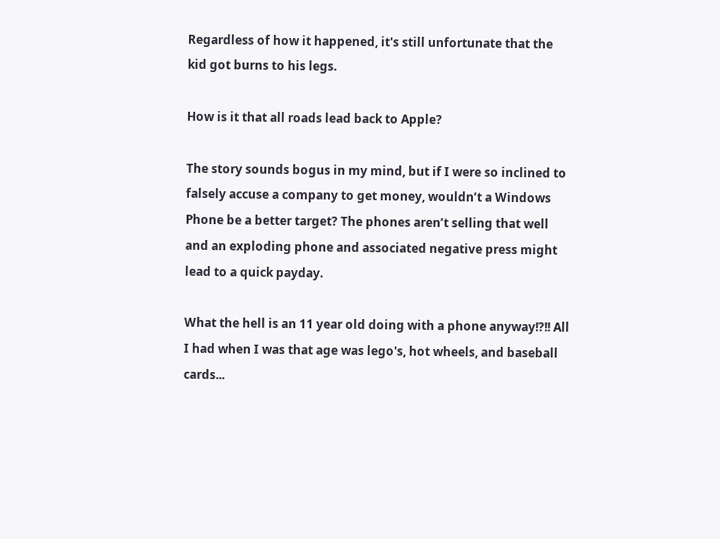Regardless of how it happened, it's still unfortunate that the kid got burns to his legs.

How is it that all roads lead back to Apple?

The story sounds bogus in my mind, but if I were so inclined to falsely accuse a company to get money, wouldn’t a Windows Phone be a better target? The phones aren’t selling that well and an exploding phone and associated negative press might lead to a quick payday.

What the hell is an 11 year old doing with a phone anyway!?!! All I had when I was that age was lego's, hot wheels, and baseball cards...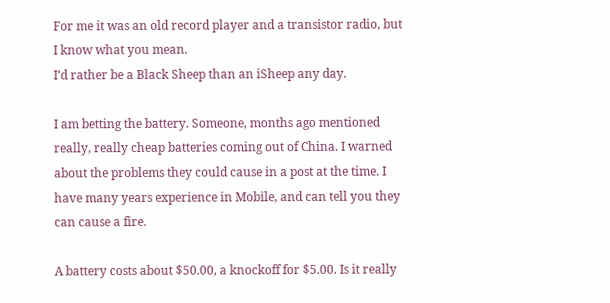For me it was an old record player and a transistor radio, but I know what you mean.
I’d rather be a Black Sheep than an iSheep any day.

I am betting the battery. Someone, months ago mentioned really, really cheap batteries coming out of China. I warned about the problems they could cause in a post at the time. I have many years experience in Mobile, and can tell you they can cause a fire.

A battery costs about $50.00, a knockoff for $5.00. Is it really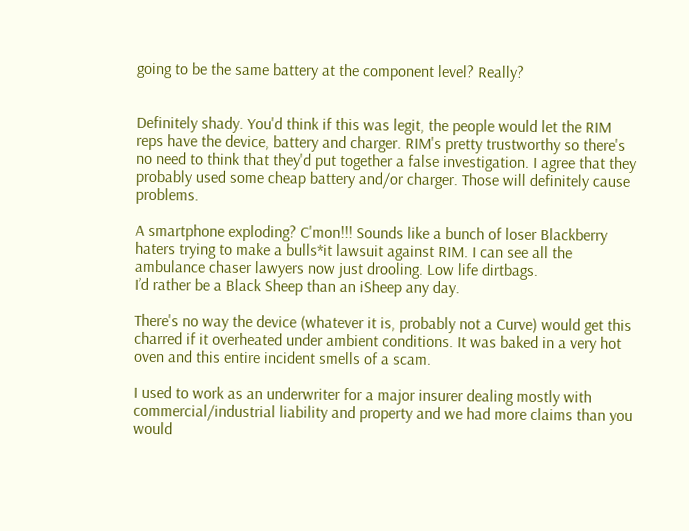going to be the same battery at the component level? Really?


Definitely shady. You'd think if this was legit, the people would let the RIM reps have the device, battery and charger. RIM's pretty trustworthy so there's no need to think that they'd put together a false investigation. I agree that they probably used some cheap battery and/or charger. Those will definitely cause problems.

A smartphone exploding? C'mon!!! Sounds like a bunch of loser Blackberry haters trying to make a bulls*it lawsuit against RIM. I can see all the ambulance chaser lawyers now just drooling. Low life dirtbags.
I’d rather be a Black Sheep than an iSheep any day.

There's no way the device (whatever it is, probably not a Curve) would get this charred if it overheated under ambient conditions. It was baked in a very hot oven and this entire incident smells of a scam.

I used to work as an underwriter for a major insurer dealing mostly with commercial/industrial liability and property and we had more claims than you would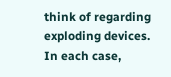think of regarding exploding devices. In each case,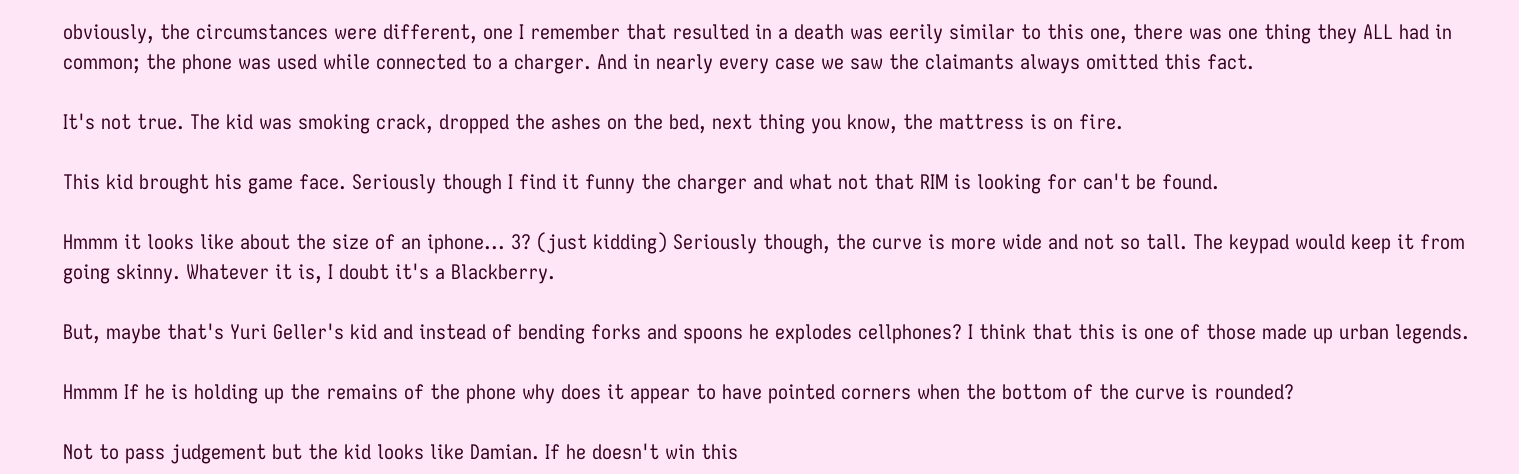obviously, the circumstances were different, one I remember that resulted in a death was eerily similar to this one, there was one thing they ALL had in common; the phone was used while connected to a charger. And in nearly every case we saw the claimants always omitted this fact.

It's not true. The kid was smoking crack, dropped the ashes on the bed, next thing you know, the mattress is on fire.

This kid brought his game face. Seriously though I find it funny the charger and what not that RIM is looking for can't be found.

Hmmm it looks like about the size of an iphone... 3? (just kidding) Seriously though, the curve is more wide and not so tall. The keypad would keep it from going skinny. Whatever it is, I doubt it's a Blackberry.

But, maybe that's Yuri Geller's kid and instead of bending forks and spoons he explodes cellphones? I think that this is one of those made up urban legends.

Hmmm If he is holding up the remains of the phone why does it appear to have pointed corners when the bottom of the curve is rounded?

Not to pass judgement but the kid looks like Damian. If he doesn't win this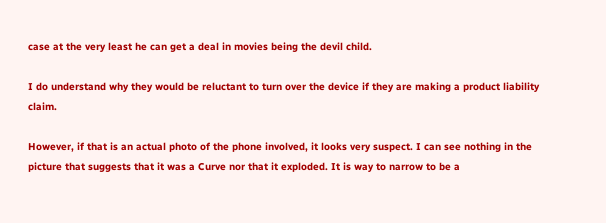case at the very least he can get a deal in movies being the devil child.

I do understand why they would be reluctant to turn over the device if they are making a product liability claim.

However, if that is an actual photo of the phone involved, it looks very suspect. I can see nothing in the picture that suggests that it was a Curve nor that it exploded. It is way to narrow to be a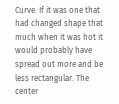Curve. If it was one that had changed shape that much when it was hot it would probably have spread out more and be less rectangular. The center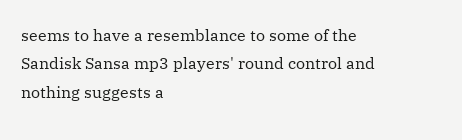seems to have a resemblance to some of the Sandisk Sansa mp3 players' round control and nothing suggests a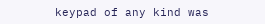keypad of any kind was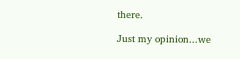there.

Just my opinion...we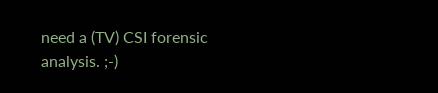need a (TV) CSI forensic analysis. ;-)